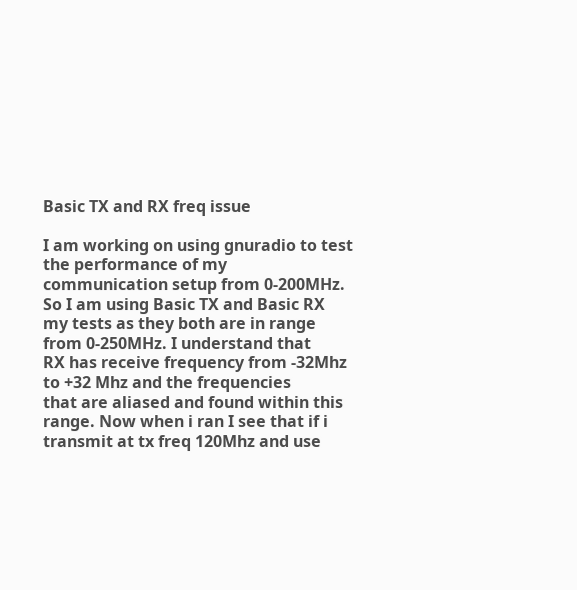Basic TX and RX freq issue

I am working on using gnuradio to test the performance of my
communication setup from 0-200MHz. So I am using Basic TX and Basic RX
my tests as they both are in range from 0-250MHz. I understand that
RX has receive frequency from -32Mhz to +32 Mhz and the frequencies
that are aliased and found within this range. Now when i ran I see that if i transmit at tx freq 120Mhz and use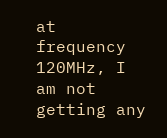at frequency 120MHz, I am not getting any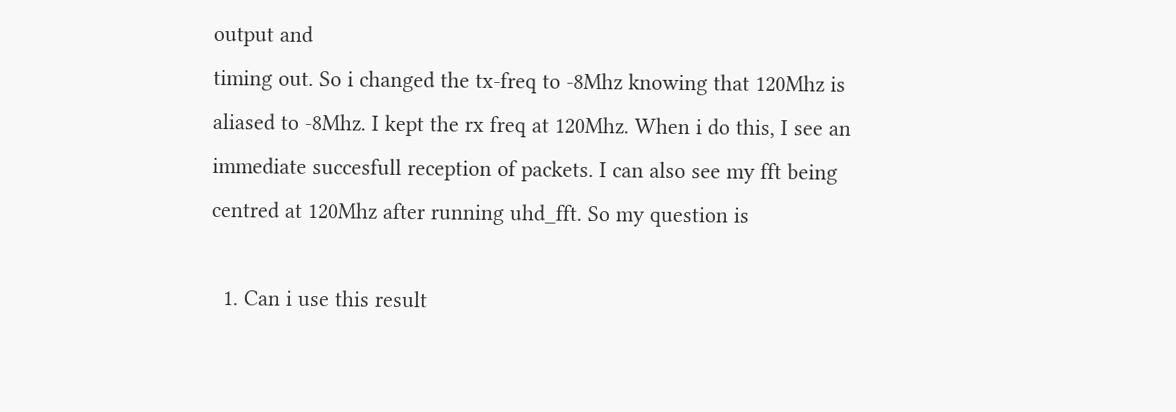output and
timing out. So i changed the tx-freq to -8Mhz knowing that 120Mhz is
aliased to -8Mhz. I kept the rx freq at 120Mhz. When i do this, I see an
immediate succesfull reception of packets. I can also see my fft being
centred at 120Mhz after running uhd_fft. So my question is

  1. Can i use this result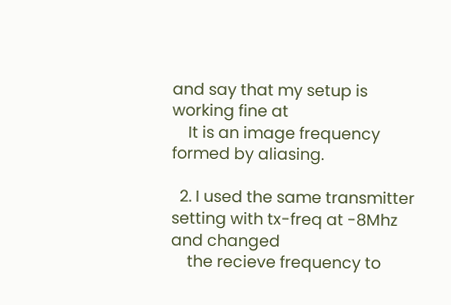and say that my setup is working fine at
    It is an image frequency formed by aliasing.

  2. I used the same transmitter setting with tx-freq at -8Mhz and changed
    the recieve frequency to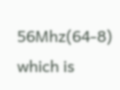56Mhz(64-8) which is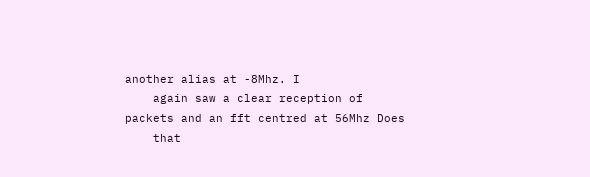another alias at -8Mhz. I
    again saw a clear reception of packets and an fft centred at 56Mhz Does
    that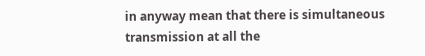in anyway mean that there is simultaneous transmission at all the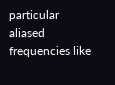particular aliased frequencies like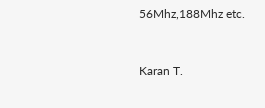56Mhz,188Mhz etc.


Karan T.